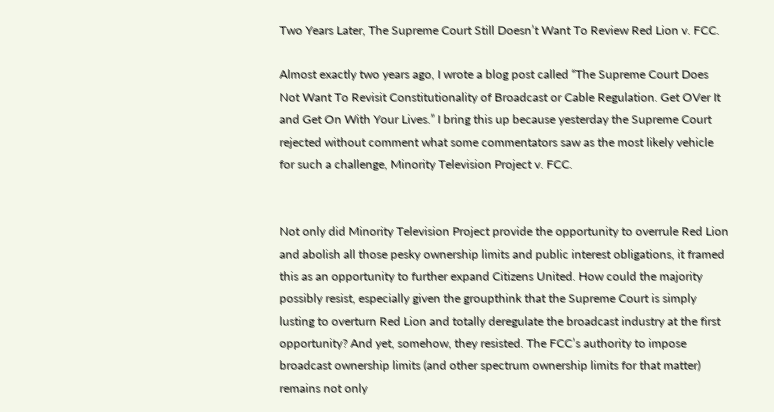Two Years Later, The Supreme Court Still Doesn’t Want To Review Red Lion v. FCC.

Almost exactly two years ago, I wrote a blog post called “The Supreme Court Does Not Want To Revisit Constitutionality of Broadcast or Cable Regulation. Get OVer It and Get On With Your Lives.” I bring this up because yesterday the Supreme Court rejected without comment what some commentators saw as the most likely vehicle for such a challenge, Minority Television Project v. FCC.


Not only did Minority Television Project provide the opportunity to overrule Red Lion and abolish all those pesky ownership limits and public interest obligations, it framed this as an opportunity to further expand Citizens United. How could the majority possibly resist, especially given the groupthink that the Supreme Court is simply lusting to overturn Red Lion and totally deregulate the broadcast industry at the first opportunity? And yet, somehow, they resisted. The FCC’s authority to impose broadcast ownership limits (and other spectrum ownership limits for that matter) remains not only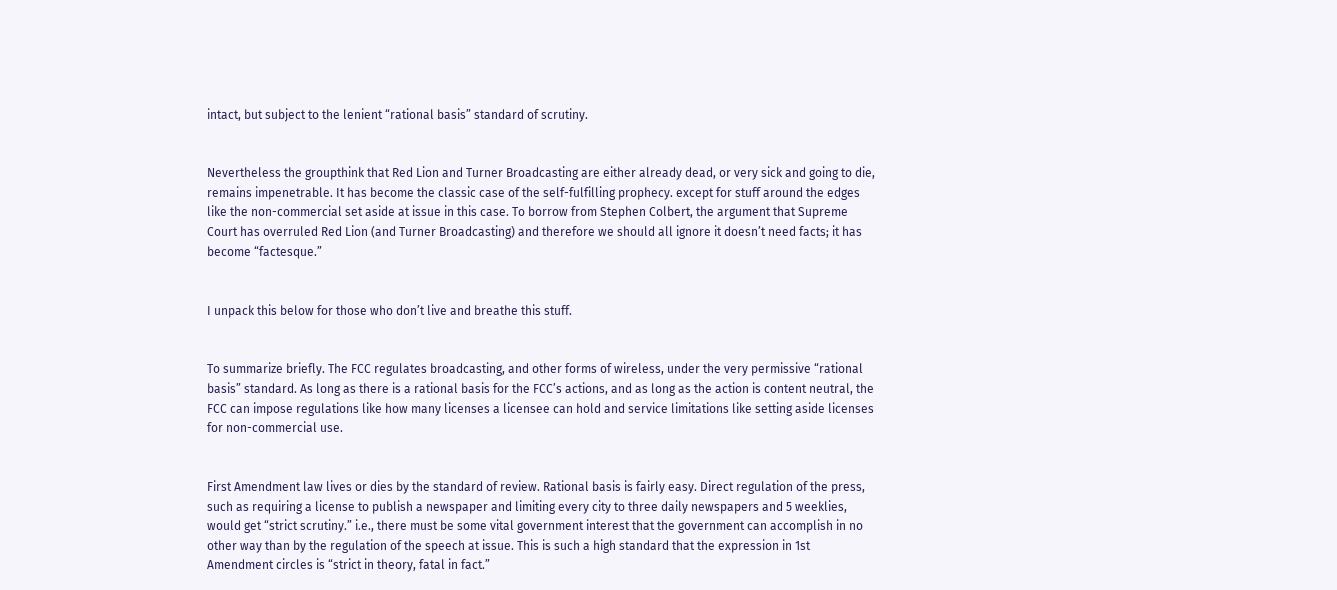intact, but subject to the lenient “rational basis” standard of scrutiny.


Nevertheless the groupthink that Red Lion and Turner Broadcasting are either already dead, or very sick and going to die, remains impenetrable. It has become the classic case of the self-fulfilling prophecy. except for stuff around the edges like the non-commercial set aside at issue in this case. To borrow from Stephen Colbert, the argument that Supreme Court has overruled Red Lion (and Turner Broadcasting) and therefore we should all ignore it doesn’t need facts; it has become “factesque.”


I unpack this below for those who don’t live and breathe this stuff.


To summarize briefly. The FCC regulates broadcasting, and other forms of wireless, under the very permissive “rational basis” standard. As long as there is a rational basis for the FCC’s actions, and as long as the action is content neutral, the FCC can impose regulations like how many licenses a licensee can hold and service limitations like setting aside licenses for non-commercial use.


First Amendment law lives or dies by the standard of review. Rational basis is fairly easy. Direct regulation of the press, such as requiring a license to publish a newspaper and limiting every city to three daily newspapers and 5 weeklies, would get “strict scrutiny.” i.e., there must be some vital government interest that the government can accomplish in no other way than by the regulation of the speech at issue. This is such a high standard that the expression in 1st Amendment circles is “strict in theory, fatal in fact.”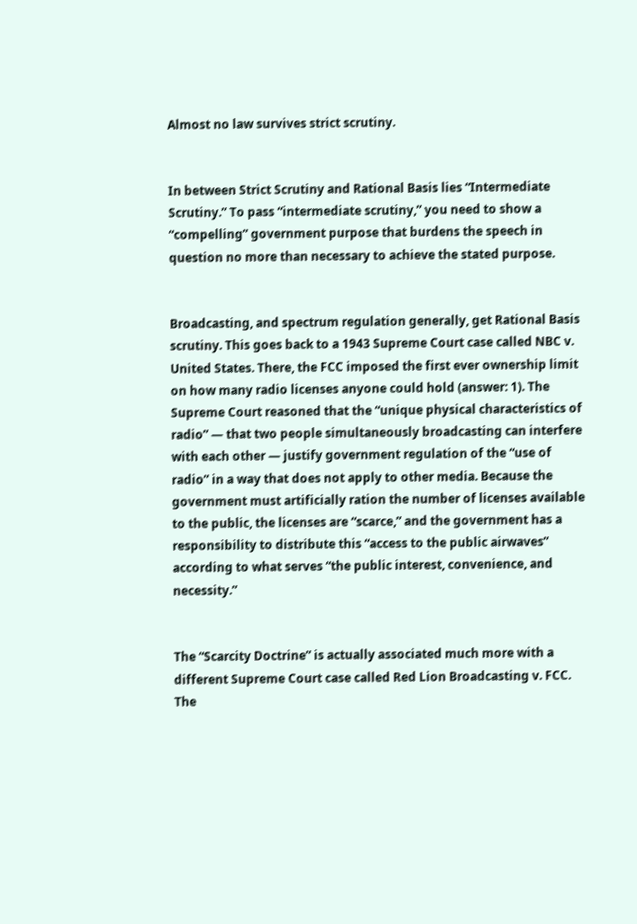Almost no law survives strict scrutiny.


In between Strict Scrutiny and Rational Basis lies “Intermediate Scrutiny.” To pass “intermediate scrutiny,” you need to show a “compelling” government purpose that burdens the speech in question no more than necessary to achieve the stated purpose.


Broadcasting, and spectrum regulation generally, get Rational Basis scrutiny. This goes back to a 1943 Supreme Court case called NBC v. United States. There, the FCC imposed the first ever ownership limit on how many radio licenses anyone could hold (answer: 1). The Supreme Court reasoned that the “unique physical characteristics of radio” — that two people simultaneously broadcasting can interfere with each other — justify government regulation of the “use of radio” in a way that does not apply to other media. Because the government must artificially ration the number of licenses available to the public, the licenses are “scarce,” and the government has a responsibility to distribute this “access to the public airwaves” according to what serves “the public interest, convenience, and necessity.”


The “Scarcity Doctrine” is actually associated much more with a different Supreme Court case called Red Lion Broadcasting v. FCC. The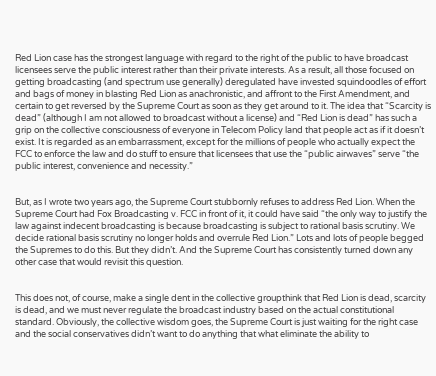Red Lion case has the strongest language with regard to the right of the public to have broadcast licensees serve the public interest rather than their private interests. As a result, all those focused on getting broadcasting (and spectrum use generally) deregulated have invested squindoodles of effort and bags of money in blasting Red Lion as anachronistic, and affront to the First Amendment, and certain to get reversed by the Supreme Court as soon as they get around to it. The idea that “Scarcity is dead” (although I am not allowed to broadcast without a license) and “Red Lion is dead” has such a grip on the collective consciousness of everyone in Telecom Policy land that people act as if it doesn’t exist. It is regarded as an embarrassment, except for the millions of people who actually expect the FCC to enforce the law and do stuff to ensure that licensees that use the “public airwaves” serve “the public interest, convenience and necessity.”


But, as I wrote two years ago, the Supreme Court stubbornly refuses to address Red Lion. When the Supreme Court had Fox Broadcasting v. FCC in front of it, it could have said “the only way to justify the law against indecent broadcasting is because broadcasting is subject to rational basis scrutiny. We decide rational basis scrutiny no longer holds and overrule Red Lion.” Lots and lots of people begged the Supremes to do this. But they didn’t. And the Supreme Court has consistently turned down any other case that would revisit this question.


This does not, of course, make a single dent in the collective groupthink that Red Lion is dead, scarcity is dead, and we must never regulate the broadcast industry based on the actual constitutional standard. Obviously, the collective wisdom goes, the Supreme Court is just waiting for the right case and the social conservatives didn’t want to do anything that what eliminate the ability to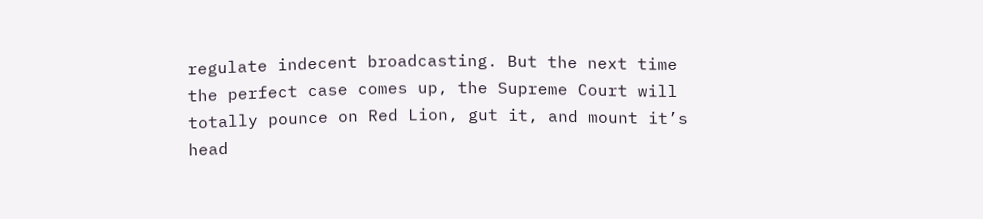regulate indecent broadcasting. But the next time the perfect case comes up, the Supreme Court will totally pounce on Red Lion, gut it, and mount it’s head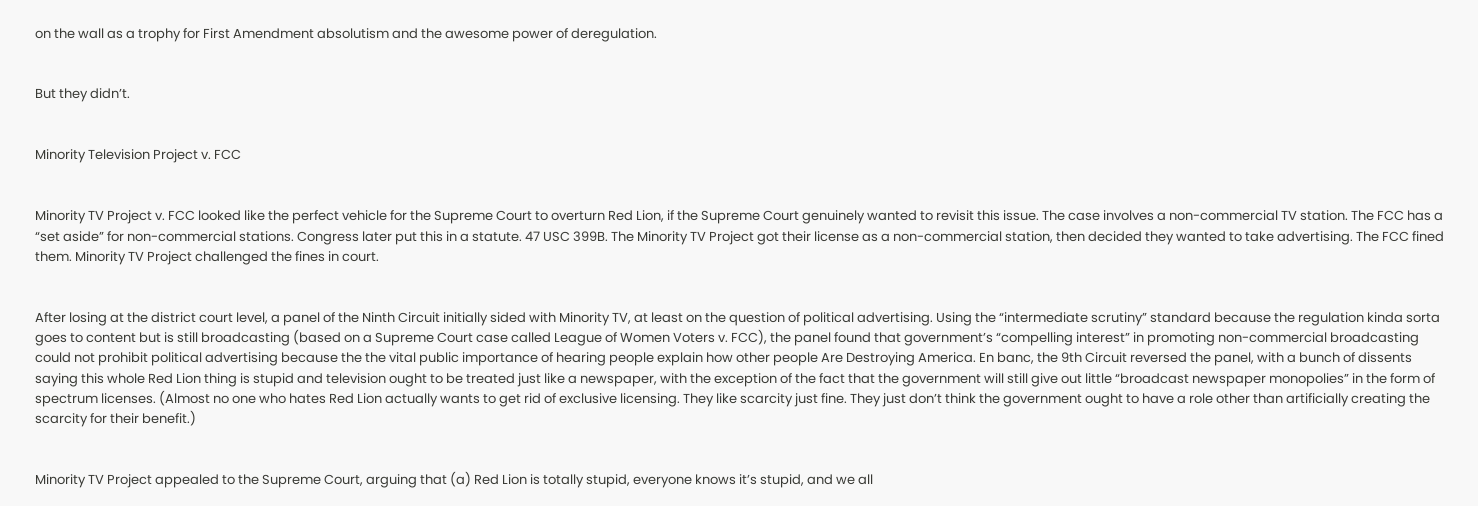on the wall as a trophy for First Amendment absolutism and the awesome power of deregulation.


But they didn’t.


Minority Television Project v. FCC


Minority TV Project v. FCC looked like the perfect vehicle for the Supreme Court to overturn Red Lion, if the Supreme Court genuinely wanted to revisit this issue. The case involves a non-commercial TV station. The FCC has a “set aside” for non-commercial stations. Congress later put this in a statute. 47 USC 399B. The Minority TV Project got their license as a non-commercial station, then decided they wanted to take advertising. The FCC fined them. Minority TV Project challenged the fines in court.


After losing at the district court level, a panel of the Ninth Circuit initially sided with Minority TV, at least on the question of political advertising. Using the “intermediate scrutiny” standard because the regulation kinda sorta goes to content but is still broadcasting (based on a Supreme Court case called League of Women Voters v. FCC), the panel found that government’s “compelling interest” in promoting non-commercial broadcasting could not prohibit political advertising because the the vital public importance of hearing people explain how other people Are Destroying America. En banc, the 9th Circuit reversed the panel, with a bunch of dissents saying this whole Red Lion thing is stupid and television ought to be treated just like a newspaper, with the exception of the fact that the government will still give out little “broadcast newspaper monopolies” in the form of spectrum licenses. (Almost no one who hates Red Lion actually wants to get rid of exclusive licensing. They like scarcity just fine. They just don’t think the government ought to have a role other than artificially creating the scarcity for their benefit.)


Minority TV Project appealed to the Supreme Court, arguing that (a) Red Lion is totally stupid, everyone knows it’s stupid, and we all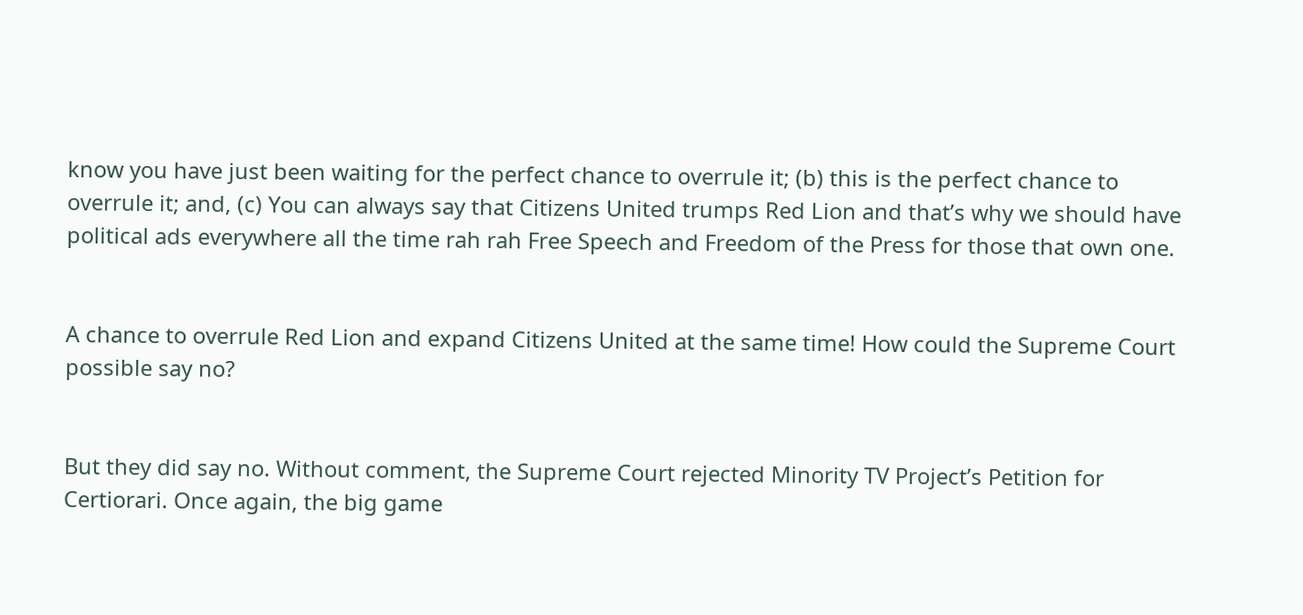know you have just been waiting for the perfect chance to overrule it; (b) this is the perfect chance to overrule it; and, (c) You can always say that Citizens United trumps Red Lion and that’s why we should have political ads everywhere all the time rah rah Free Speech and Freedom of the Press for those that own one.


A chance to overrule Red Lion and expand Citizens United at the same time! How could the Supreme Court possible say no?


But they did say no. Without comment, the Supreme Court rejected Minority TV Project’s Petition for Certiorari. Once again, the big game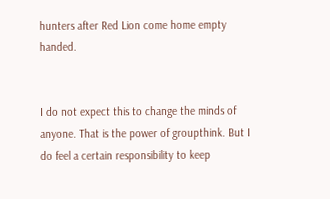hunters after Red Lion come home empty handed.


I do not expect this to change the minds of anyone. That is the power of groupthink. But I do feel a certain responsibility to keep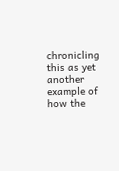chronicling this as yet another example of how the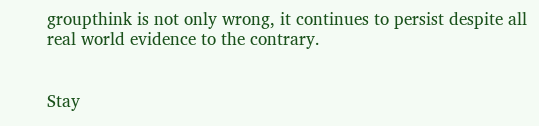groupthink is not only wrong, it continues to persist despite all real world evidence to the contrary.


Stay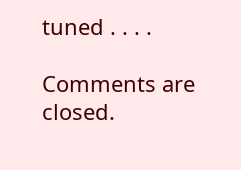tuned . . . .

Comments are closed.